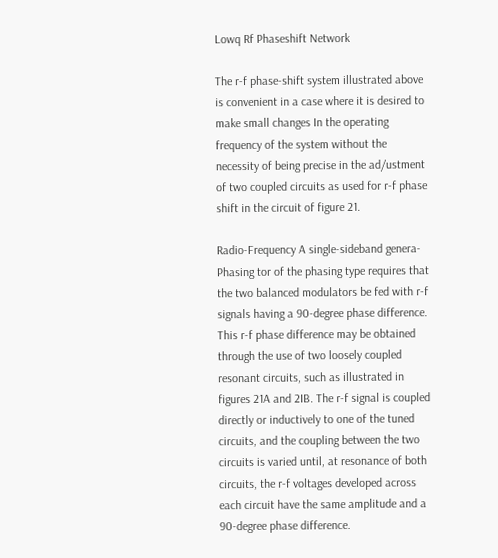Lowq Rf Phaseshift Network

The r-f phase-shift system illustrated above is convenient in a case where it is desired to make small changes In the operating frequency of the system without the necessity of being precise in the ad/ustment of two coupled circuits as used for r-f phase shift in the circuit of figure 21.

Radio-Frequency A single-sideband genera-Phasing tor of the phasing type requires that the two balanced modulators be fed with r-f signals having a 90-degree phase difference. This r-f phase difference may be obtained through the use of two loosely coupled resonant circuits, such as illustrated in figures 21A and 2IB. The r-f signal is coupled directly or inductively to one of the tuned circuits, and the coupling between the two circuits is varied until, at resonance of both circuits, the r-f voltages developed across each circuit have the same amplitude and a 90-degree phase difference.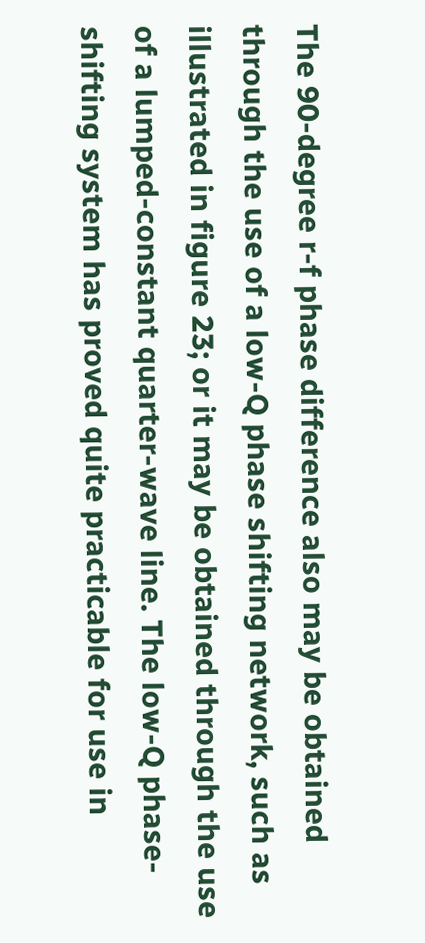The 90-degree r-f phase difference also may be obtained through the use of a low-Q phase shifting network, such as illustrated in figure 23; or it may be obtained through the use of a lumped-constant quarter-wave line. The low-Q phase-shifting system has proved quite practicable for use in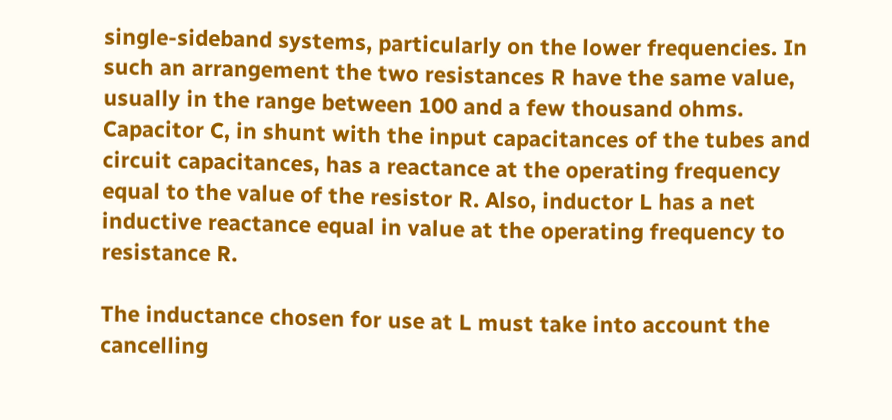single-sideband systems, particularly on the lower frequencies. In such an arrangement the two resistances R have the same value, usually in the range between 100 and a few thousand ohms. Capacitor C, in shunt with the input capacitances of the tubes and circuit capacitances, has a reactance at the operating frequency equal to the value of the resistor R. Also, inductor L has a net inductive reactance equal in value at the operating frequency to resistance R.

The inductance chosen for use at L must take into account the cancelling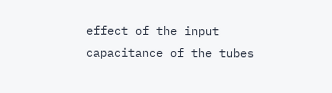effect of the input capacitance of the tubes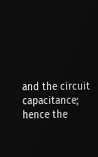and the circuit capacitance; hence the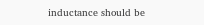inductance should be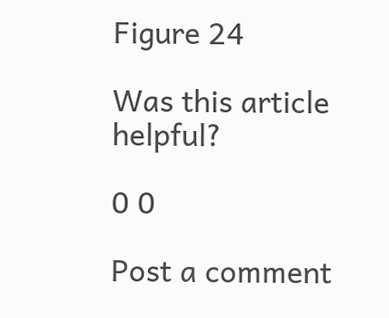Figure 24

Was this article helpful?

0 0

Post a comment